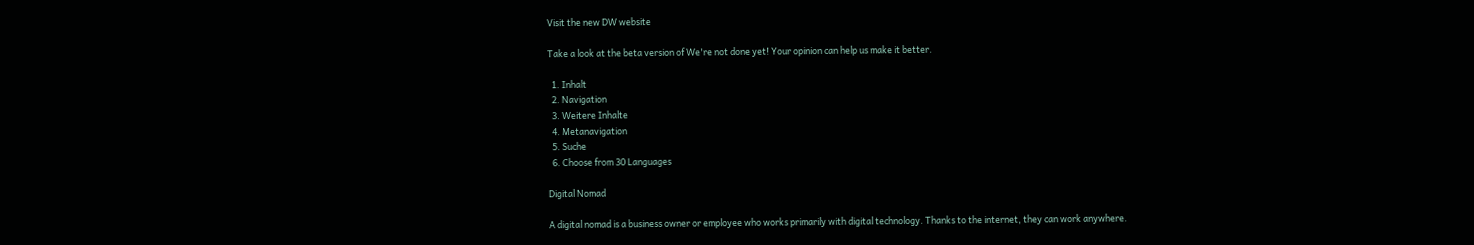Visit the new DW website

Take a look at the beta version of We're not done yet! Your opinion can help us make it better.

  1. Inhalt
  2. Navigation
  3. Weitere Inhalte
  4. Metanavigation
  5. Suche
  6. Choose from 30 Languages

Digital Nomad

A digital nomad is a business owner or employee who works primarily with digital technology. Thanks to the internet, they can work anywhere.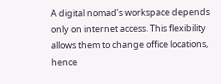A digital nomad’s workspace depends only on internet access. This flexibility allows them to change office locations, hence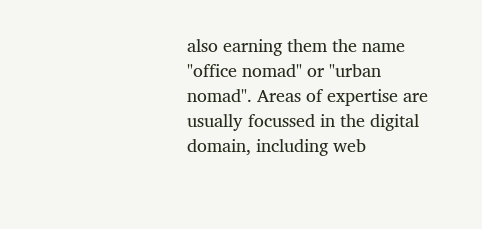also earning them the name "office nomad" or "urban nomad". Areas of expertise are usually focussed in the digital domain, including web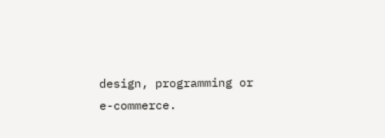design, programming or e-commerce.